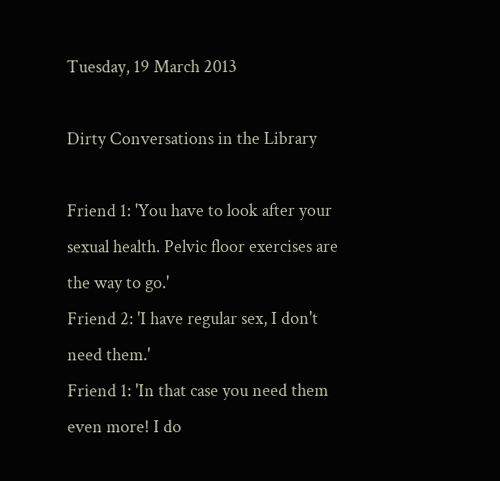Tuesday, 19 March 2013

Dirty Conversations in the Library

Friend 1: 'You have to look after your sexual health. Pelvic floor exercises are the way to go.'
Friend 2: 'I have regular sex, I don't need them.'
Friend 1: 'In that case you need them even more! I do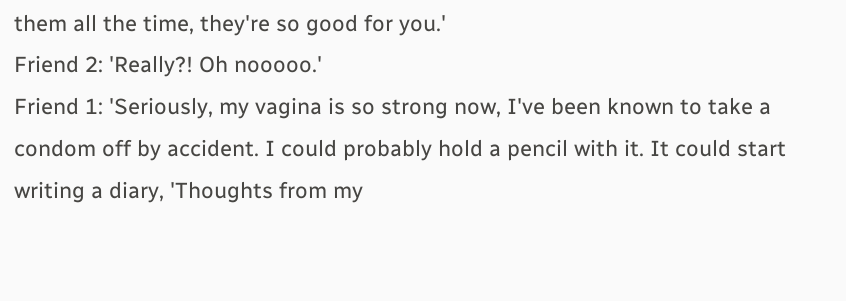them all the time, they're so good for you.'
Friend 2: 'Really?! Oh nooooo.'
Friend 1: 'Seriously, my vagina is so strong now, I've been known to take a condom off by accident. I could probably hold a pencil with it. It could start writing a diary, 'Thoughts from my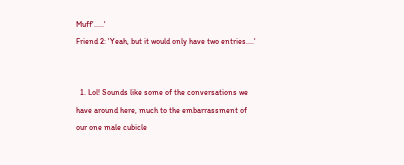Muff'.....'
Friend 2: 'Yeah, but it would only have two entries....'


  1. Lol! Sounds like some of the conversations we have around here, much to the embarrassment of our one male cubicle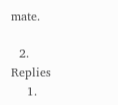mate.

  2. Replies
    1.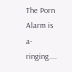The Porn Alarm is a-ringing....